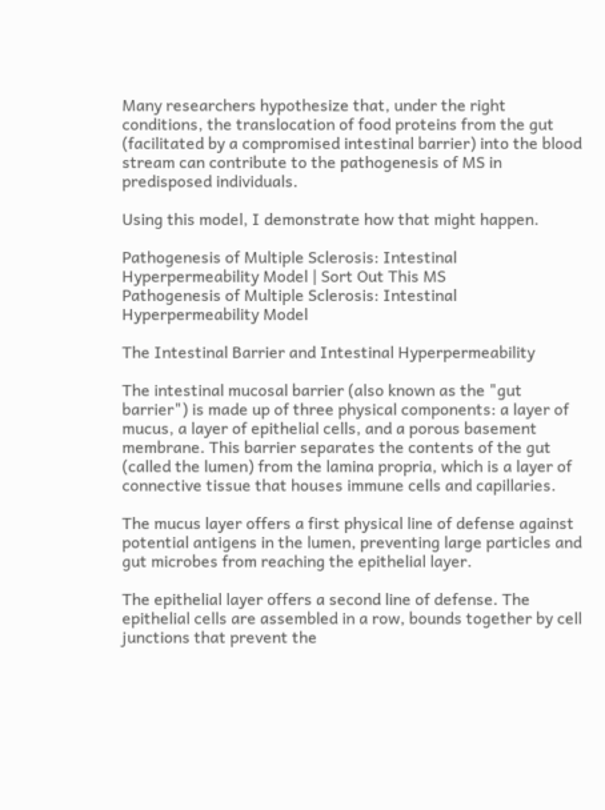Many researchers hypothesize that, under the right conditions, the translocation of food proteins from the gut (facilitated by a compromised intestinal barrier) into the blood stream can contribute to the pathogenesis of MS in predisposed individuals.

Using this model, I demonstrate how that might happen.

Pathogenesis of Multiple Sclerosis: Intestinal Hyperpermeability Model | Sort Out This MS
Pathogenesis of Multiple Sclerosis: Intestinal Hyperpermeability Model

The Intestinal Barrier and Intestinal Hyperpermeability

The intestinal mucosal barrier (also known as the "gut barrier") is made up of three physical components: a layer of mucus, a layer of epithelial cells, and a porous basement membrane. This barrier separates the contents of the gut (called the lumen) from the lamina propria, which is a layer of connective tissue that houses immune cells and capillaries.

The mucus layer offers a first physical line of defense against potential antigens in the lumen, preventing large particles and gut microbes from reaching the epithelial layer.

The epithelial layer offers a second line of defense. The epithelial cells are assembled in a row, bounds together by cell junctions that prevent the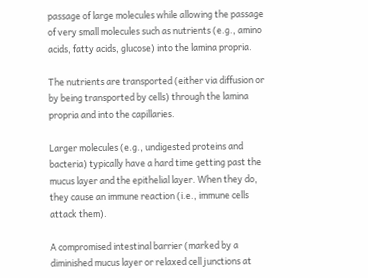passage of large molecules while allowing the passage of very small molecules such as nutrients (e.g., amino acids, fatty acids, glucose) into the lamina propria.

The nutrients are transported (either via diffusion or by being transported by cells) through the lamina propria and into the capillaries.

Larger molecules (e.g., undigested proteins and bacteria) typically have a hard time getting past the mucus layer and the epithelial layer. When they do, they cause an immune reaction (i.e., immune cells attack them).

A compromised intestinal barrier (marked by a diminished mucus layer or relaxed cell junctions at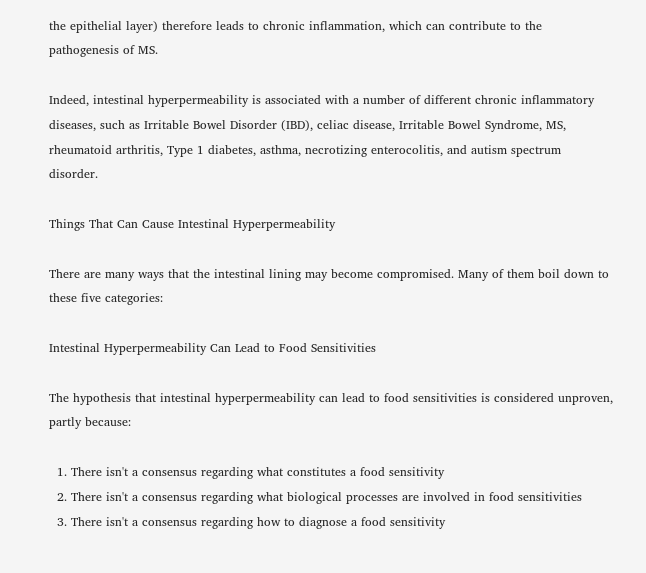the epithelial layer) therefore leads to chronic inflammation, which can contribute to the pathogenesis of MS.

Indeed, intestinal hyperpermeability is associated with a number of different chronic inflammatory diseases, such as Irritable Bowel Disorder (IBD), celiac disease, Irritable Bowel Syndrome, MS, rheumatoid arthritis, Type 1 diabetes, asthma, necrotizing enterocolitis, and autism spectrum disorder.

Things That Can Cause Intestinal Hyperpermeability

There are many ways that the intestinal lining may become compromised. Many of them boil down to these five categories:

Intestinal Hyperpermeability Can Lead to Food Sensitivities

The hypothesis that intestinal hyperpermeability can lead to food sensitivities is considered unproven, partly because:

  1. There isn't a consensus regarding what constitutes a food sensitivity
  2. There isn't a consensus regarding what biological processes are involved in food sensitivities
  3. There isn't a consensus regarding how to diagnose a food sensitivity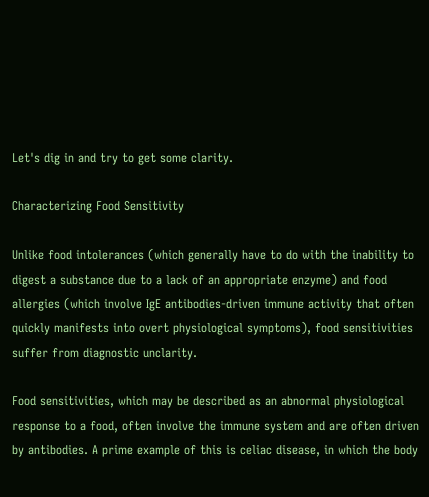Let's dig in and try to get some clarity.

Characterizing Food Sensitivity

Unlike food intolerances (which generally have to do with the inability to digest a substance due to a lack of an appropriate enzyme) and food allergies (which involve IgE antibodies-driven immune activity that often quickly manifests into overt physiological symptoms), food sensitivities suffer from diagnostic unclarity.

Food sensitivities, which may be described as an abnormal physiological response to a food, often involve the immune system and are often driven by antibodies. A prime example of this is celiac disease, in which the body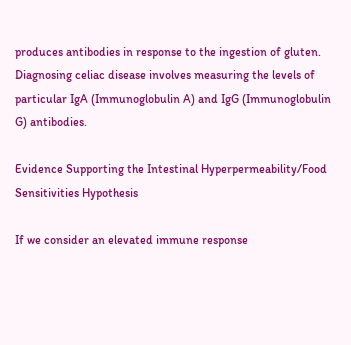produces antibodies in response to the ingestion of gluten. Diagnosing celiac disease involves measuring the levels of particular IgA (Immunoglobulin A) and IgG (Immunoglobulin G) antibodies.

Evidence Supporting the Intestinal Hyperpermeability/Food Sensitivities Hypothesis

If we consider an elevated immune response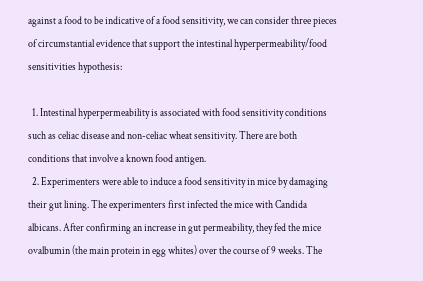against a food to be indicative of a food sensitivity, we can consider three pieces of circumstantial evidence that support the intestinal hyperpermeability/food sensitivities hypothesis:

  1. Intestinal hyperpermeability is associated with food sensitivity conditions such as celiac disease and non-celiac wheat sensitivity. There are both conditions that involve a known food antigen.
  2. Experimenters were able to induce a food sensitivity in mice by damaging their gut lining. The experimenters first infected the mice with Candida albicans. After confirming an increase in gut permeability, they fed the mice ovalbumin (the main protein in egg whites) over the course of 9 weeks. The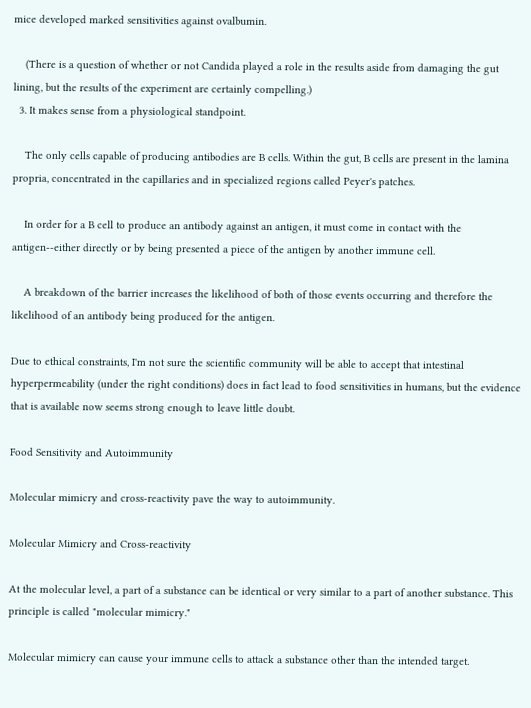mice developed marked sensitivities against ovalbumin.

    (There is a question of whether or not Candida played a role in the results aside from damaging the gut lining, but the results of the experiment are certainly compelling.)
  3. It makes sense from a physiological standpoint.

    The only cells capable of producing antibodies are B cells. Within the gut, B cells are present in the lamina propria, concentrated in the capillaries and in specialized regions called Peyer's patches.

    In order for a B cell to produce an antibody against an antigen, it must come in contact with the antigen--either directly or by being presented a piece of the antigen by another immune cell.

    A breakdown of the barrier increases the likelihood of both of those events occurring and therefore the likelihood of an antibody being produced for the antigen.

Due to ethical constraints, I'm not sure the scientific community will be able to accept that intestinal hyperpermeability (under the right conditions) does in fact lead to food sensitivities in humans, but the evidence that is available now seems strong enough to leave little doubt.

Food Sensitivity and Autoimmunity

Molecular mimicry and cross-reactivity pave the way to autoimmunity.

Molecular Mimicry and Cross-reactivity

At the molecular level, a part of a substance can be identical or very similar to a part of another substance. This principle is called "molecular mimicry."

Molecular mimicry can cause your immune cells to attack a substance other than the intended target.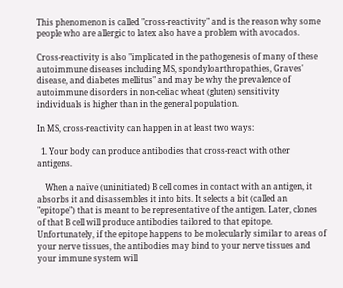This phenomenon is called "cross-reactivity" and is the reason why some people who are allergic to latex also have a problem with avocados.

Cross-reactivity is also "implicated in the pathogenesis of many of these autoimmune diseases including MS, spondyloarthropathies, Graves' disease, and diabetes mellitus" and may be why the prevalence of autoimmune disorders in non-celiac wheat (gluten) sensitivity individuals is higher than in the general population.

In MS, cross-reactivity can happen in at least two ways:

  1. Your body can produce antibodies that cross-react with other antigens.

    When a naïve (uninitiated) B cell comes in contact with an antigen, it absorbs it and disassembles it into bits. It selects a bit (called an "epitope") that is meant to be representative of the antigen. Later, clones of that B cell will produce antibodies tailored to that epitope. Unfortunately, if the epitope happens to be molecularly similar to areas of your nerve tissues, the antibodies may bind to your nerve tissues and your immune system will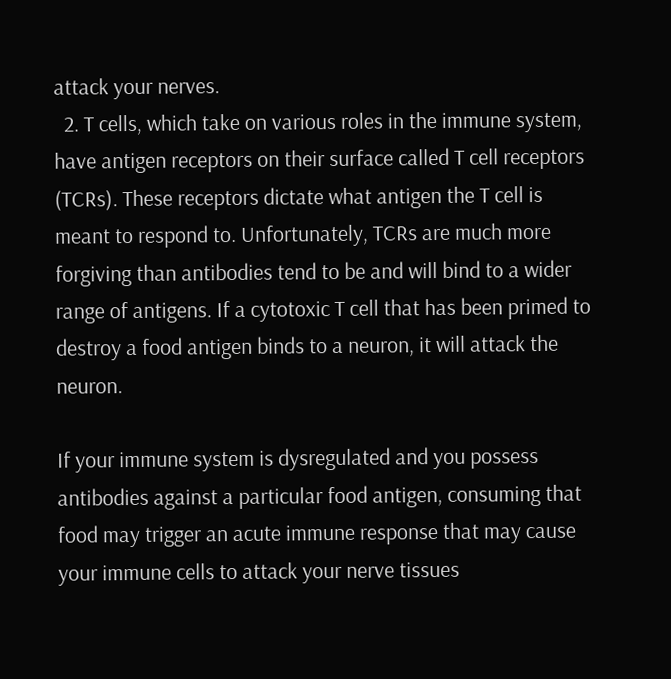attack your nerves.
  2. T cells, which take on various roles in the immune system, have antigen receptors on their surface called T cell receptors (TCRs). These receptors dictate what antigen the T cell is meant to respond to. Unfortunately, TCRs are much more forgiving than antibodies tend to be and will bind to a wider range of antigens. If a cytotoxic T cell that has been primed to destroy a food antigen binds to a neuron, it will attack the neuron.

If your immune system is dysregulated and you possess antibodies against a particular food antigen, consuming that food may trigger an acute immune response that may cause your immune cells to attack your nerve tissues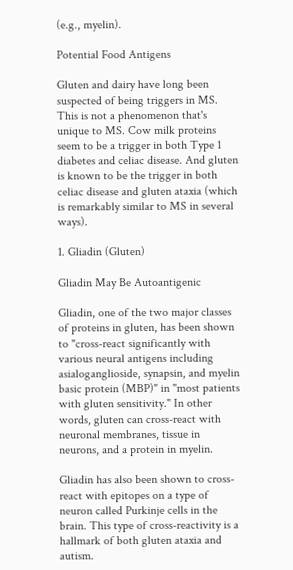(e.g., myelin).

Potential Food Antigens

Gluten and dairy have long been suspected of being triggers in MS. This is not a phenomenon that's unique to MS. Cow milk proteins seem to be a trigger in both Type 1 diabetes and celiac disease. And gluten is known to be the trigger in both celiac disease and gluten ataxia (which is remarkably similar to MS in several ways).

1. Gliadin (Gluten)

Gliadin May Be Autoantigenic

Gliadin, one of the two major classes of proteins in gluten, has been shown to "cross-react significantly with various neural antigens including asialoganglioside, synapsin, and myelin basic protein (MBP)" in "most patients with gluten sensitivity." In other words, gluten can cross-react with neuronal membranes, tissue in neurons, and a protein in myelin.

Gliadin has also been shown to cross-react with epitopes on a type of neuron called Purkinje cells in the brain. This type of cross-reactivity is a hallmark of both gluten ataxia and autism.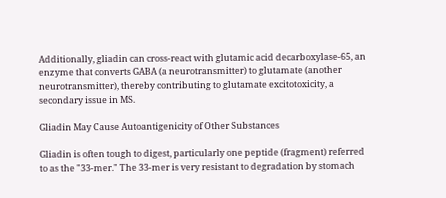Additionally, gliadin can cross-react with glutamic acid decarboxylase-65, an enzyme that converts GABA (a neurotransmitter) to glutamate (another neurotransmitter), thereby contributing to glutamate excitotoxicity, a secondary issue in MS.

Gliadin May Cause Autoantigenicity of Other Substances

Gliadin is often tough to digest, particularly one peptide (fragment) referred to as the "33-mer." The 33-mer is very resistant to degradation by stomach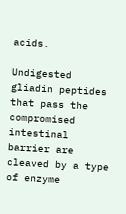acids.

Undigested gliadin peptides that pass the compromised intestinal barrier are cleaved by a type of enzyme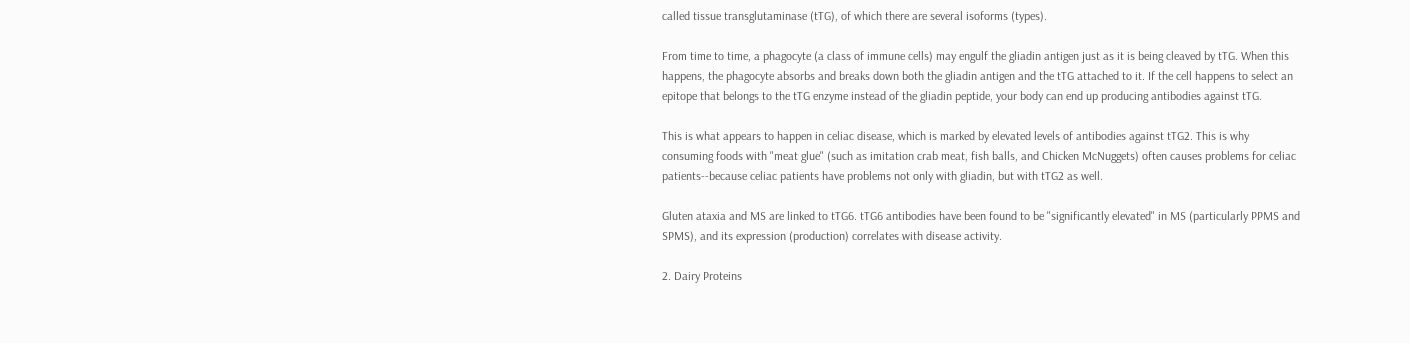called tissue transglutaminase (tTG), of which there are several isoforms (types).

From time to time, a phagocyte (a class of immune cells) may engulf the gliadin antigen just as it is being cleaved by tTG. When this happens, the phagocyte absorbs and breaks down both the gliadin antigen and the tTG attached to it. If the cell happens to select an epitope that belongs to the tTG enzyme instead of the gliadin peptide, your body can end up producing antibodies against tTG.

This is what appears to happen in celiac disease, which is marked by elevated levels of antibodies against tTG2. This is why consuming foods with "meat glue" (such as imitation crab meat, fish balls, and Chicken McNuggets) often causes problems for celiac patients--because celiac patients have problems not only with gliadin, but with tTG2 as well.

Gluten ataxia and MS are linked to tTG6. tTG6 antibodies have been found to be "significantly elevated" in MS (particularly PPMS and SPMS), and its expression (production) correlates with disease activity.

2. Dairy Proteins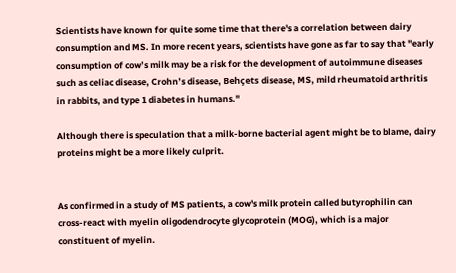Scientists have known for quite some time that there's a correlation between dairy consumption and MS. In more recent years, scientists have gone as far to say that "early consumption of cow’s milk may be a risk for the development of autoimmune diseases such as celiac disease, Crohn’s disease, Behçets disease, MS, mild rheumatoid arthritis in rabbits, and type 1 diabetes in humans."

Although there is speculation that a milk-borne bacterial agent might be to blame, dairy proteins might be a more likely culprit.


As confirmed in a study of MS patients, a cow's milk protein called butyrophilin can cross-react with myelin oligodendrocyte glycoprotein (MOG), which is a major constituent of myelin.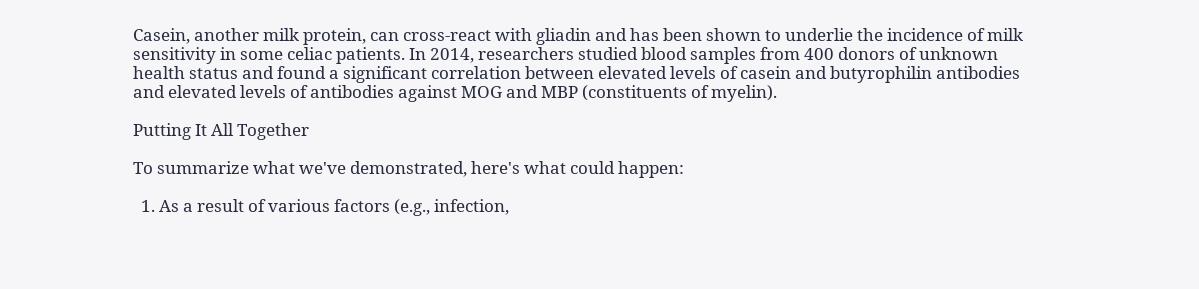Casein, another milk protein, can cross-react with gliadin and has been shown to underlie the incidence of milk sensitivity in some celiac patients. In 2014, researchers studied blood samples from 400 donors of unknown health status and found a significant correlation between elevated levels of casein and butyrophilin antibodies and elevated levels of antibodies against MOG and MBP (constituents of myelin).

Putting It All Together

To summarize what we've demonstrated, here's what could happen:

  1. As a result of various factors (e.g., infection,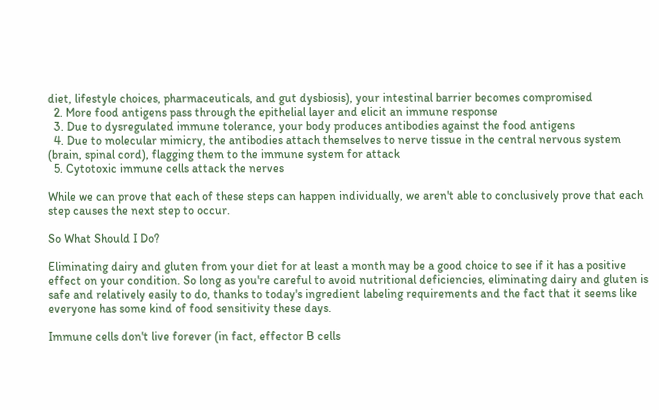diet, lifestyle choices, pharmaceuticals, and gut dysbiosis), your intestinal barrier becomes compromised
  2. More food antigens pass through the epithelial layer and elicit an immune response
  3. Due to dysregulated immune tolerance, your body produces antibodies against the food antigens
  4. Due to molecular mimicry, the antibodies attach themselves to nerve tissue in the central nervous system (brain, spinal cord), flagging them to the immune system for attack
  5. Cytotoxic immune cells attack the nerves

While we can prove that each of these steps can happen individually, we aren't able to conclusively prove that each step causes the next step to occur.

So What Should I Do?

Eliminating dairy and gluten from your diet for at least a month may be a good choice to see if it has a positive effect on your condition. So long as you're careful to avoid nutritional deficiencies, eliminating dairy and gluten is safe and relatively easily to do, thanks to today's ingredient labeling requirements and the fact that it seems like everyone has some kind of food sensitivity these days.

Immune cells don't live forever (in fact, effector B cells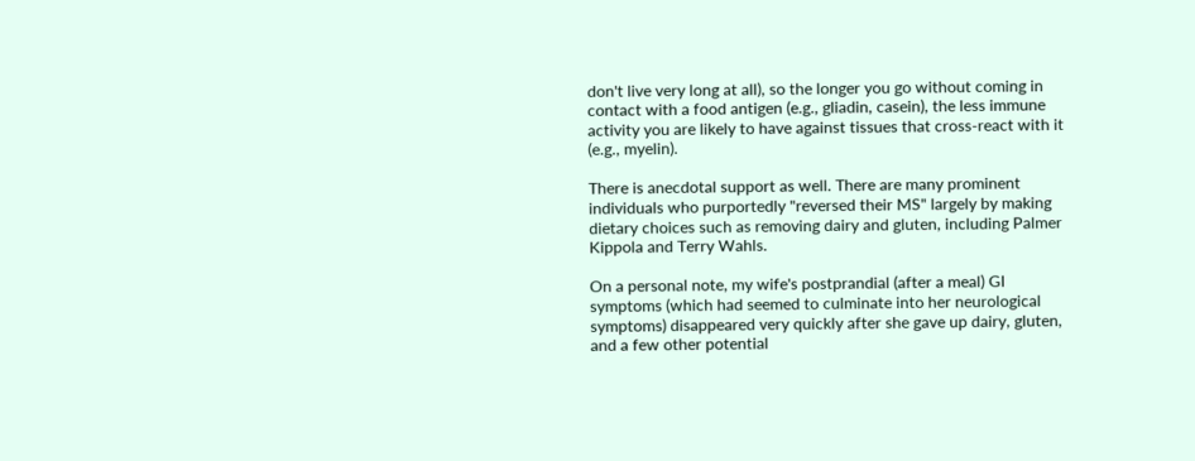don't live very long at all), so the longer you go without coming in contact with a food antigen (e.g., gliadin, casein), the less immune activity you are likely to have against tissues that cross-react with it (e.g., myelin).

There is anecdotal support as well. There are many prominent individuals who purportedly "reversed their MS" largely by making dietary choices such as removing dairy and gluten, including Palmer Kippola and Terry Wahls.

On a personal note, my wife's postprandial (after a meal) GI symptoms (which had seemed to culminate into her neurological symptoms) disappeared very quickly after she gave up dairy, gluten, and a few other potential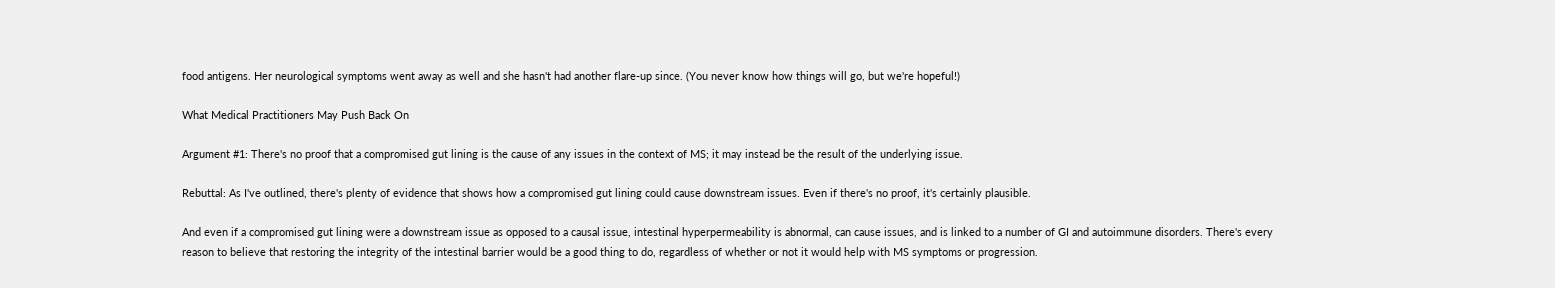food antigens. Her neurological symptoms went away as well and she hasn't had another flare-up since. (You never know how things will go, but we're hopeful!)

What Medical Practitioners May Push Back On

Argument #1: There's no proof that a compromised gut lining is the cause of any issues in the context of MS; it may instead be the result of the underlying issue.

Rebuttal: As I've outlined, there's plenty of evidence that shows how a compromised gut lining could cause downstream issues. Even if there's no proof, it's certainly plausible.

And even if a compromised gut lining were a downstream issue as opposed to a causal issue, intestinal hyperpermeability is abnormal, can cause issues, and is linked to a number of GI and autoimmune disorders. There's every reason to believe that restoring the integrity of the intestinal barrier would be a good thing to do, regardless of whether or not it would help with MS symptoms or progression.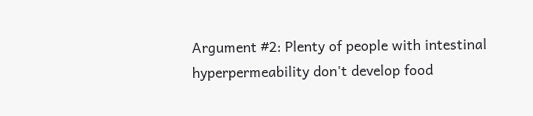Argument #2: Plenty of people with intestinal hyperpermeability don't develop food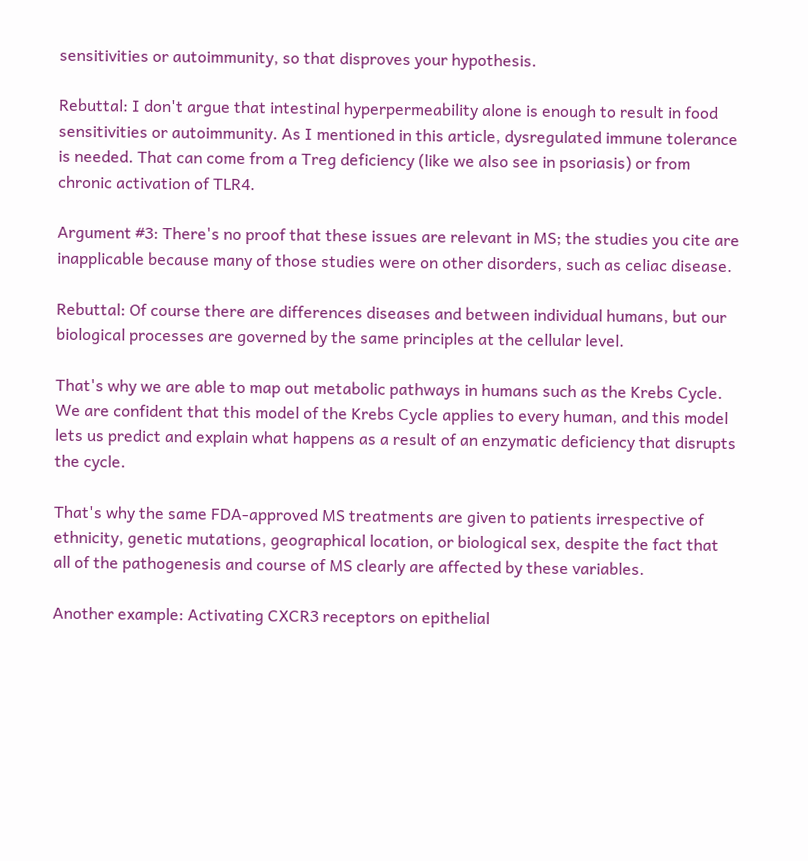sensitivities or autoimmunity, so that disproves your hypothesis.

Rebuttal: I don't argue that intestinal hyperpermeability alone is enough to result in food sensitivities or autoimmunity. As I mentioned in this article, dysregulated immune tolerance is needed. That can come from a Treg deficiency (like we also see in psoriasis) or from chronic activation of TLR4.

Argument #3: There's no proof that these issues are relevant in MS; the studies you cite are inapplicable because many of those studies were on other disorders, such as celiac disease.

Rebuttal: Of course there are differences diseases and between individual humans, but our biological processes are governed by the same principles at the cellular level.

That's why we are able to map out metabolic pathways in humans such as the Krebs Cycle. We are confident that this model of the Krebs Cycle applies to every human, and this model lets us predict and explain what happens as a result of an enzymatic deficiency that disrupts the cycle.

That's why the same FDA-approved MS treatments are given to patients irrespective of ethnicity, genetic mutations, geographical location, or biological sex, despite the fact that all of the pathogenesis and course of MS clearly are affected by these variables.

Another example: Activating CXCR3 receptors on epithelial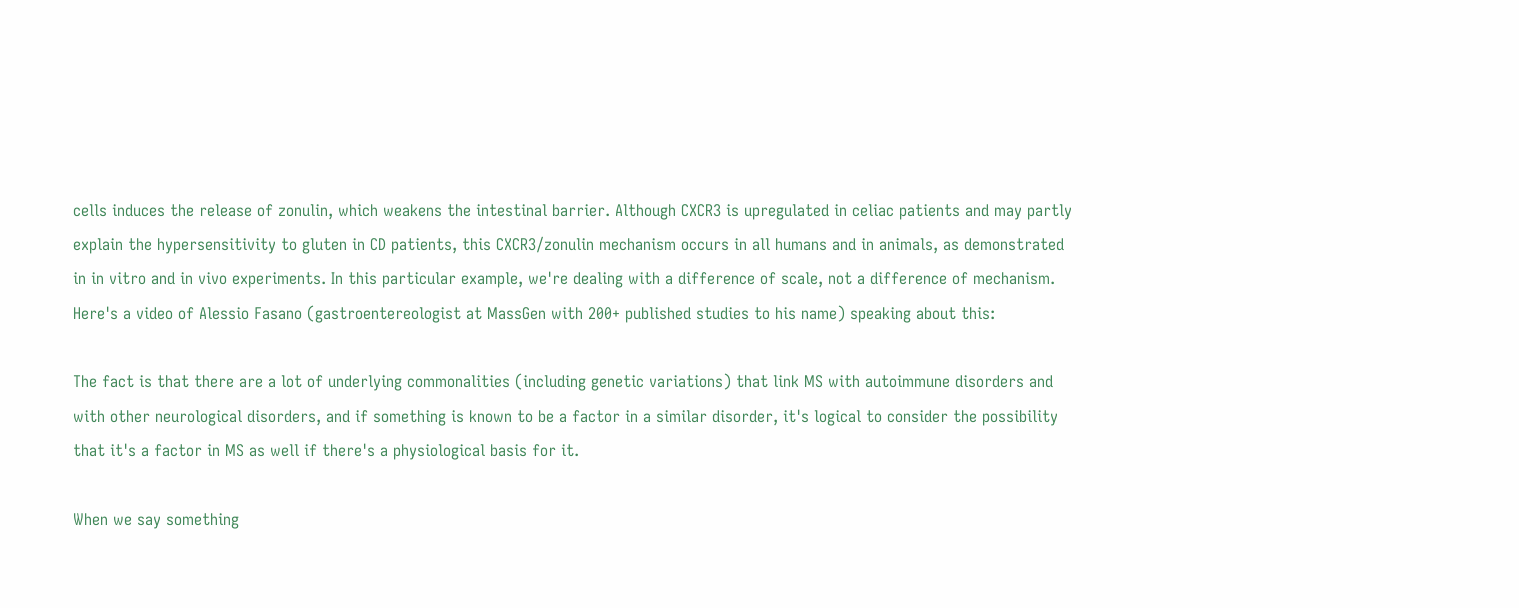cells induces the release of zonulin, which weakens the intestinal barrier. Although CXCR3 is upregulated in celiac patients and may partly explain the hypersensitivity to gluten in CD patients, this CXCR3/zonulin mechanism occurs in all humans and in animals, as demonstrated in in vitro and in vivo experiments. In this particular example, we're dealing with a difference of scale, not a difference of mechanism. Here's a video of Alessio Fasano (gastroentereologist at MassGen with 200+ published studies to his name) speaking about this:

The fact is that there are a lot of underlying commonalities (including genetic variations) that link MS with autoimmune disorders and with other neurological disorders, and if something is known to be a factor in a similar disorder, it's logical to consider the possibility that it's a factor in MS as well if there's a physiological basis for it.

When we say something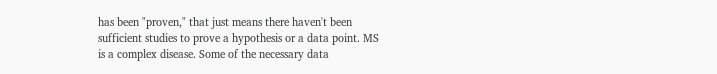has been "proven," that just means there haven't been sufficient studies to prove a hypothesis or a data point. MS is a complex disease. Some of the necessary data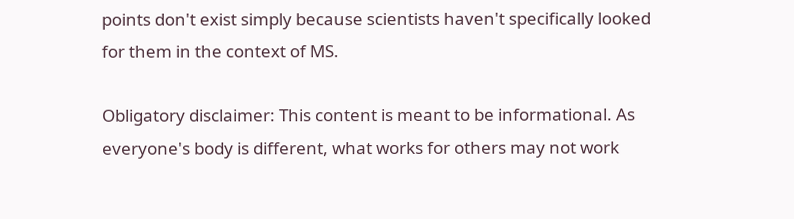points don't exist simply because scientists haven't specifically looked for them in the context of MS.

Obligatory disclaimer: This content is meant to be informational. As everyone's body is different, what works for others may not work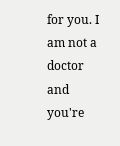for you. I am not a doctor and you're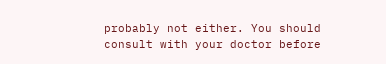probably not either. You should consult with your doctor before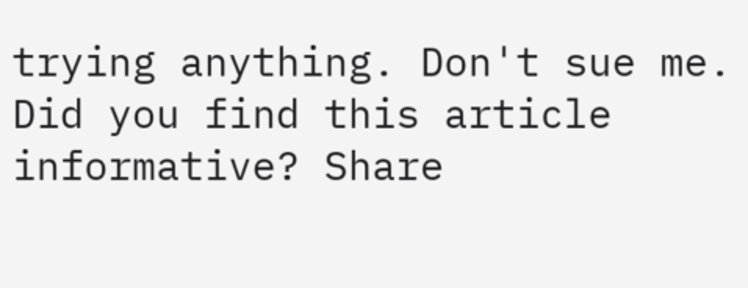trying anything. Don't sue me.
Did you find this article informative? Share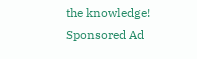the knowledge!
Sponsored Ad